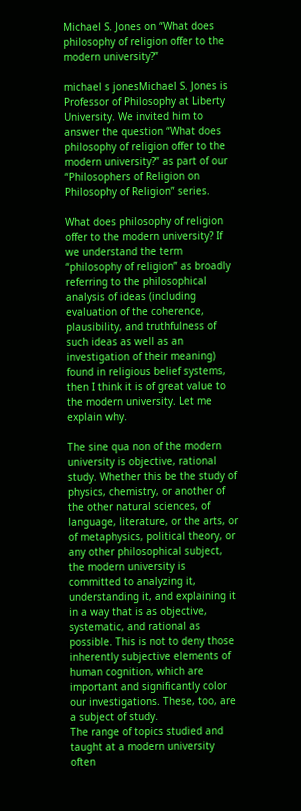Michael S. Jones on “What does philosophy of religion offer to the modern university?”

michael s jonesMichael S. Jones is Professor of Philosophy at Liberty University. We invited him to answer the question “What does philosophy of religion offer to the modern university?” as part of our “Philosophers of Religion on Philosophy of Religion” series.

What does philosophy of religion offer to the modern university? If we understand the term “philosophy of religion” as broadly referring to the philosophical analysis of ideas (including evaluation of the coherence, plausibility, and truthfulness of such ideas as well as an investigation of their meaning) found in religious belief systems, then I think it is of great value to the modern university. Let me explain why.

The sine qua non of the modern university is objective, rational study. Whether this be the study of physics, chemistry, or another of the other natural sciences, of language, literature, or the arts, or of metaphysics, political theory, or any other philosophical subject, the modern university is committed to analyzing it, understanding it, and explaining it in a way that is as objective, systematic, and rational as possible. This is not to deny those inherently subjective elements of human cognition, which are important and significantly color our investigations. These, too, are a subject of study.
The range of topics studied and taught at a modern university often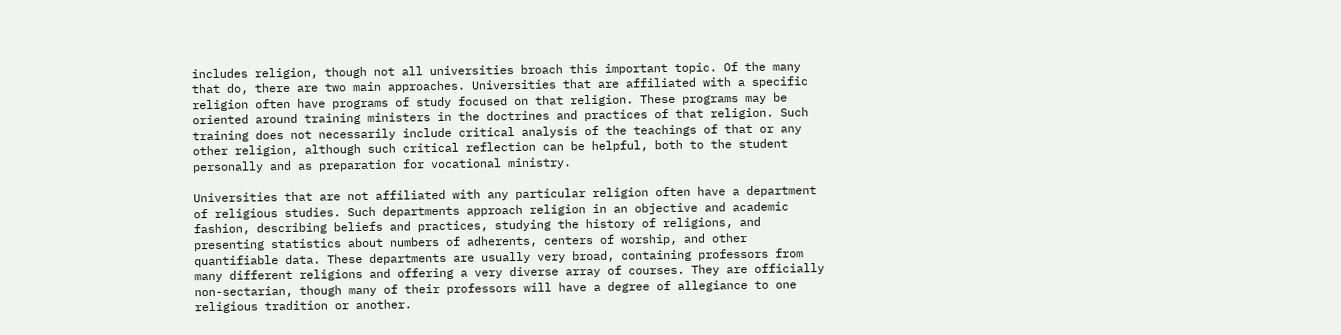includes religion, though not all universities broach this important topic. Of the many that do, there are two main approaches. Universities that are affiliated with a specific religion often have programs of study focused on that religion. These programs may be oriented around training ministers in the doctrines and practices of that religion. Such training does not necessarily include critical analysis of the teachings of that or any other religion, although such critical reflection can be helpful, both to the student personally and as preparation for vocational ministry.

Universities that are not affiliated with any particular religion often have a department of religious studies. Such departments approach religion in an objective and academic fashion, describing beliefs and practices, studying the history of religions, and presenting statistics about numbers of adherents, centers of worship, and other quantifiable data. These departments are usually very broad, containing professors from many different religions and offering a very diverse array of courses. They are officially non-sectarian, though many of their professors will have a degree of allegiance to one religious tradition or another.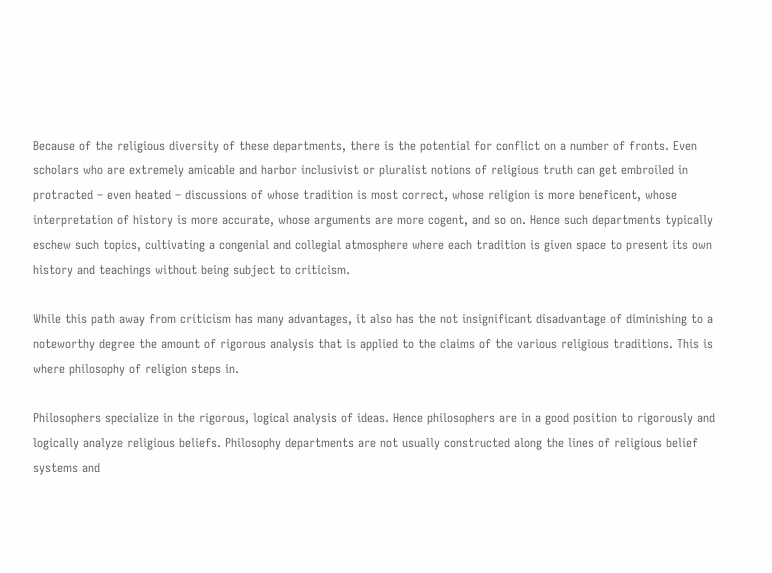Because of the religious diversity of these departments, there is the potential for conflict on a number of fronts. Even scholars who are extremely amicable and harbor inclusivist or pluralist notions of religious truth can get embroiled in protracted – even heated – discussions of whose tradition is most correct, whose religion is more beneficent, whose interpretation of history is more accurate, whose arguments are more cogent, and so on. Hence such departments typically eschew such topics, cultivating a congenial and collegial atmosphere where each tradition is given space to present its own history and teachings without being subject to criticism.

While this path away from criticism has many advantages, it also has the not insignificant disadvantage of diminishing to a noteworthy degree the amount of rigorous analysis that is applied to the claims of the various religious traditions. This is where philosophy of religion steps in.

Philosophers specialize in the rigorous, logical analysis of ideas. Hence philosophers are in a good position to rigorously and logically analyze religious beliefs. Philosophy departments are not usually constructed along the lines of religious belief systems and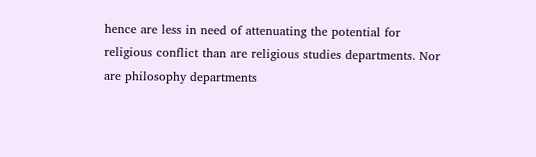hence are less in need of attenuating the potential for religious conflict than are religious studies departments. Nor are philosophy departments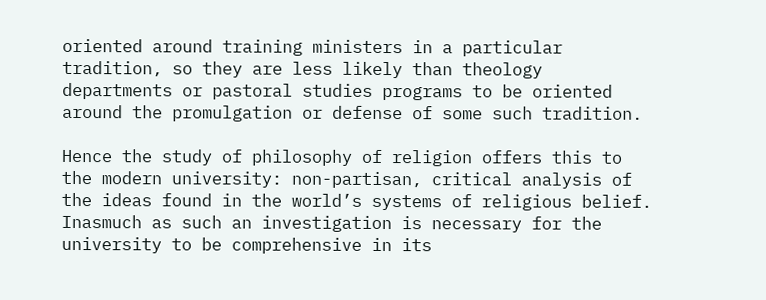oriented around training ministers in a particular tradition, so they are less likely than theology departments or pastoral studies programs to be oriented around the promulgation or defense of some such tradition.

Hence the study of philosophy of religion offers this to the modern university: non-partisan, critical analysis of the ideas found in the world’s systems of religious belief. Inasmuch as such an investigation is necessary for the university to be comprehensive in its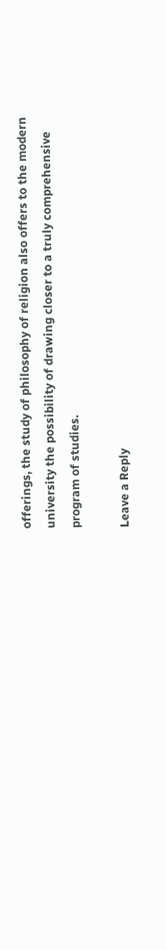offerings, the study of philosophy of religion also offers to the modern university the possibility of drawing closer to a truly comprehensive program of studies.

Leave a Reply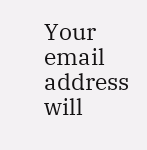Your email address will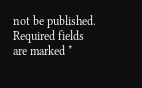not be published. Required fields are marked *